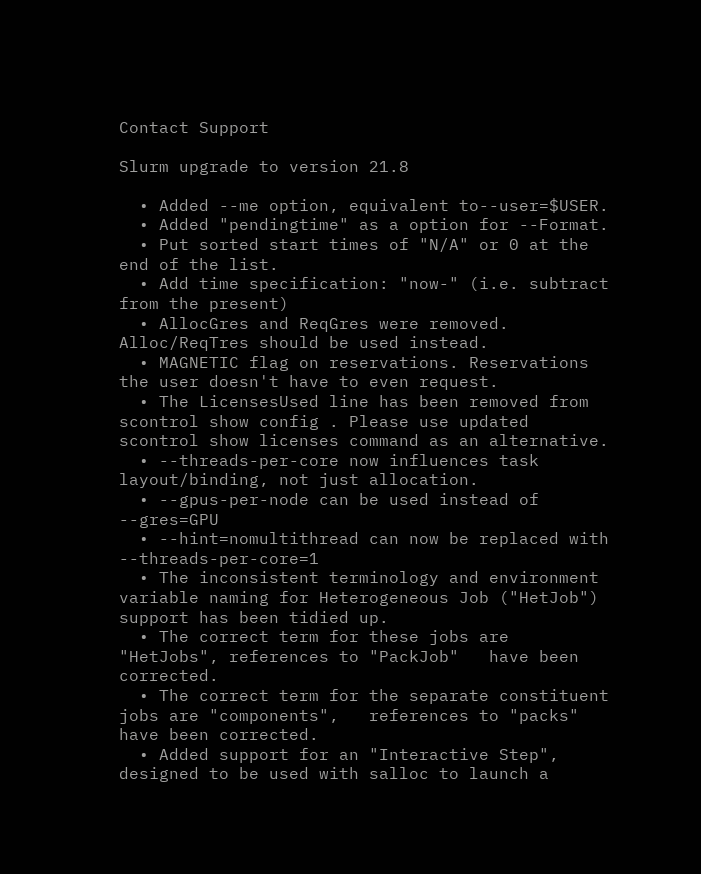Contact Support

Slurm upgrade to version 21.8

  • Added --me option, equivalent to--user=$USER.
  • Added "pendingtime" as a option for --Format.
  • Put sorted start times of "N/A" or 0 at the end of the list.
  • Add time specification: "now-" (i.e. subtract from the present)
  • AllocGres and ReqGres were removed. Alloc/ReqTres should be used instead.
  • MAGNETIC flag on reservations. Reservations the user doesn't have to even request.
  • The LicensesUsed line has been removed from scontrol show config . Please use updated scontrol show licenses command as an alternative.
  • --threads-per-core now influences task layout/binding, not just allocation.
  • --gpus-per-node can be used instead of --gres=GPU
  • --hint=nomultithread can now be replaced with --threads-per-core=1
  • The inconsistent terminology and environment variable naming for Heterogeneous Job ("HetJob") support has been tidied up.
  • The correct term for these jobs are "HetJobs", references to "PackJob"   have been corrected.
  • The correct term for the separate constituent jobs are "components",   references to "packs" have been corrected.
  • Added support for an "Interactive Step", designed to be used with salloc to launch a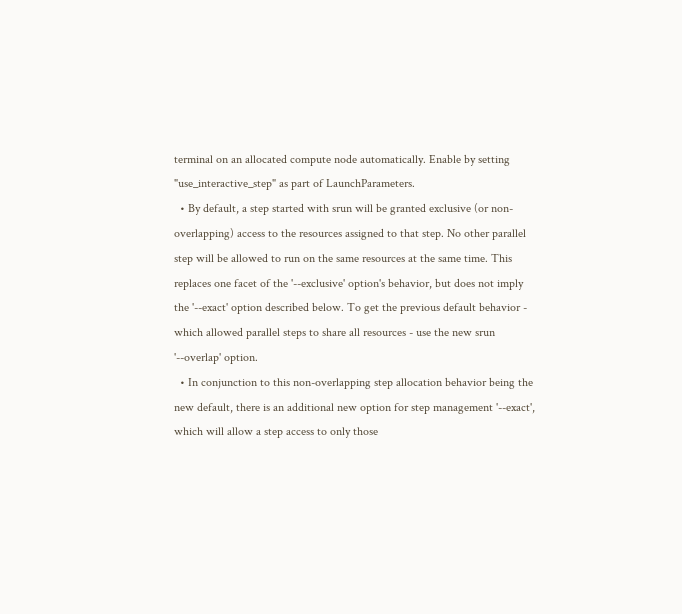terminal on an allocated compute node automatically. Enable by setting "use_interactive_step" as part of LaunchParameters.
  • By default, a step started with srun will be granted exclusive (or non- overlapping) access to the resources assigned to that step. No other parallel step will be allowed to run on the same resources at the same time. This replaces one facet of the '--exclusive' option's behavior, but does not imply the '--exact' option described below. To get the previous default behavior - which allowed parallel steps to share all resources - use the new srun '--overlap' option.
  • In conjunction to this non-overlapping step allocation behavior being the new default, there is an additional new option for step management '--exact', which will allow a step access to only those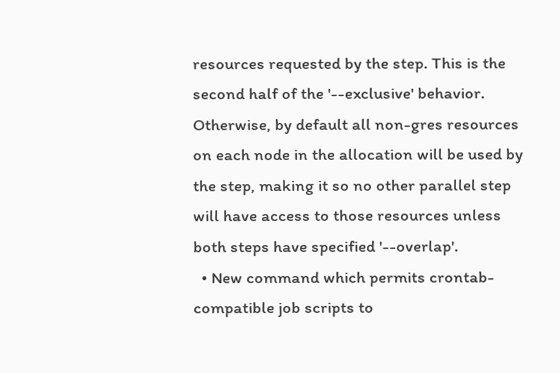resources requested by the step. This is the second half of the '--exclusive' behavior. Otherwise, by default all non-gres resources on each node in the allocation will be used by the step, making it so no other parallel step will have access to those resources unless both steps have specified '--overlap'.
  • New command which permits crontab-compatible job scripts to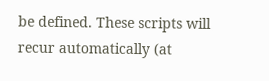be defined. These scripts will recur automatically (at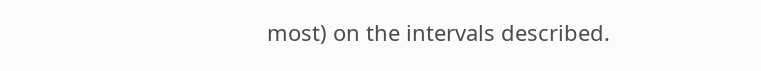most) on the intervals described.